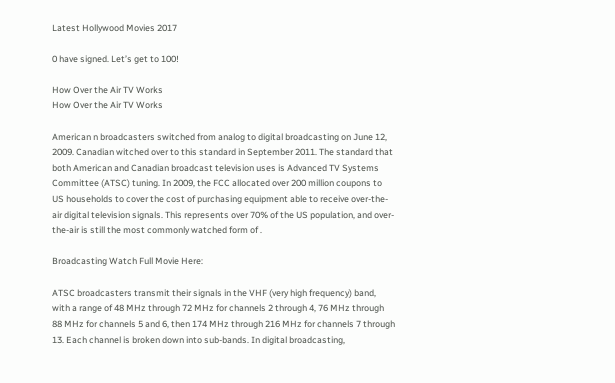Latest Hollywood Movies 2017

0 have signed. Let’s get to 100!

How Over the Air TV Works
How Over the Air TV Works

American n broadcasters switched from analog to digital broadcasting on June 12, 2009. Canadian witched over to this standard in September 2011. The standard that both American and Canadian broadcast television uses is Advanced TV Systems Committee (ATSC) tuning. In 2009, the FCC allocated over 200 million coupons to US households to cover the cost of purchasing equipment able to receive over-the-air digital television signals. This represents over 70% of the US population, and over-the-air is still the most commonly watched form of .

Broadcasting Watch Full Movie Here:

ATSC broadcasters transmit their signals in the VHF (very high frequency) band, with a range of 48 MHz through 72 MHz for channels 2 through 4, 76 MHz through 88 MHz for channels 5 and 6, then 174 MHz through 216 MHz for channels 7 through 13. Each channel is broken down into sub-bands. In digital broadcasting,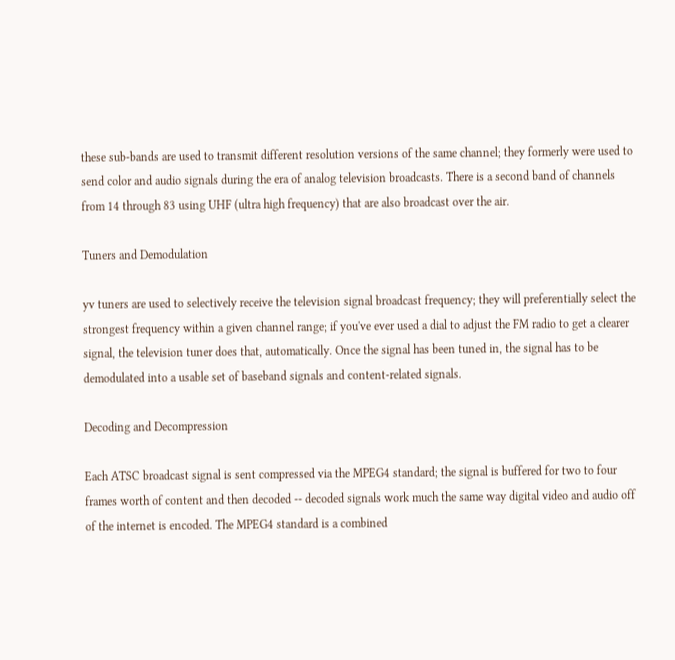these sub-bands are used to transmit different resolution versions of the same channel; they formerly were used to send color and audio signals during the era of analog television broadcasts. There is a second band of channels from 14 through 83 using UHF (ultra high frequency) that are also broadcast over the air.

Tuners and Demodulation

yv tuners are used to selectively receive the television signal broadcast frequency; they will preferentially select the strongest frequency within a given channel range; if you've ever used a dial to adjust the FM radio to get a clearer signal, the television tuner does that, automatically. Once the signal has been tuned in, the signal has to be demodulated into a usable set of baseband signals and content-related signals.

Decoding and Decompression

Each ATSC broadcast signal is sent compressed via the MPEG4 standard; the signal is buffered for two to four frames worth of content and then decoded -- decoded signals work much the same way digital video and audio off of the internet is encoded. The MPEG4 standard is a combined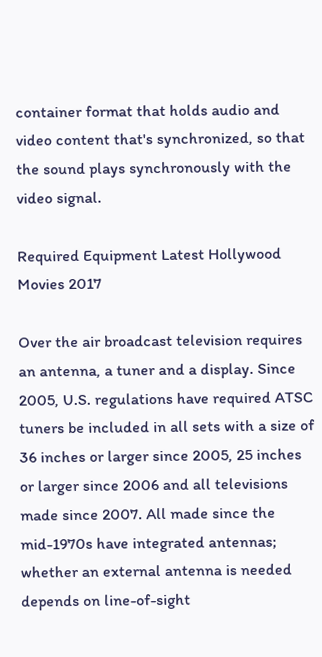container format that holds audio and video content that's synchronized, so that the sound plays synchronously with the video signal.

Required Equipment Latest Hollywood Movies 2017

Over the air broadcast television requires an antenna, a tuner and a display. Since 2005, U.S. regulations have required ATSC tuners be included in all sets with a size of 36 inches or larger since 2005, 25 inches or larger since 2006 and all televisions made since 2007. All made since the mid-1970s have integrated antennas; whether an external antenna is needed depends on line-of-sight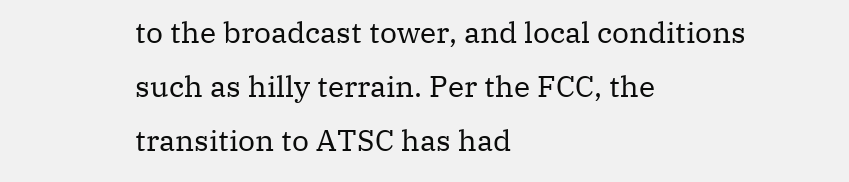to the broadcast tower, and local conditions such as hilly terrain. Per the FCC, the transition to ATSC has had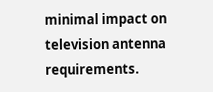minimal impact on television antenna requirements.